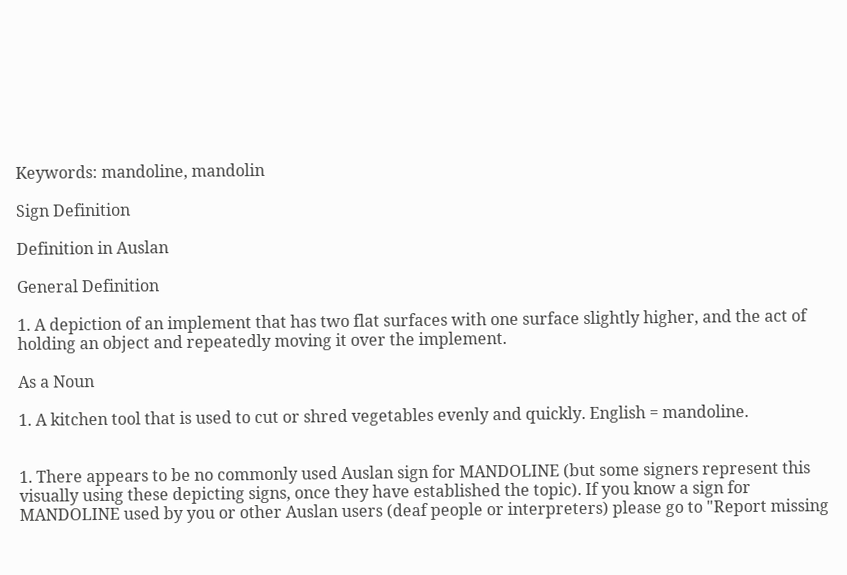Keywords: mandoline, mandolin

Sign Definition

Definition in Auslan

General Definition

1. A depiction of an implement that has two flat surfaces with one surface slightly higher, and the act of holding an object and repeatedly moving it over the implement.

As a Noun

1. A kitchen tool that is used to cut or shred vegetables evenly and quickly. English = mandoline.


1. There appears to be no commonly used Auslan sign for MANDOLINE (but some signers represent this visually using these depicting signs, once they have established the topic). If you know a sign for MANDOLINE used by you or other Auslan users (deaf people or interpreters) please go to "Report missing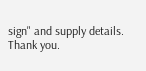sign" and supply details. Thank you.